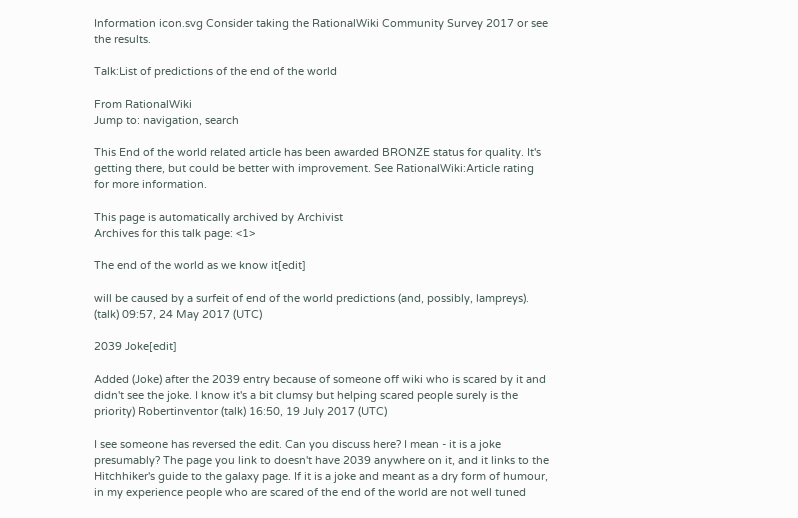Information icon.svg Consider taking the RationalWiki Community Survey 2017 or see the results.

Talk:List of predictions of the end of the world

From RationalWiki
Jump to: navigation, search

This End of the world related article has been awarded BRONZE status for quality. It's getting there, but could be better with improvement. See RationalWiki:Article rating for more information.

This page is automatically archived by Archivist
Archives for this talk page: <1>

The end of the world as we know it[edit]

will be caused by a surfeit of end of the world predictions (and, possibly, lampreys). (talk) 09:57, 24 May 2017 (UTC)

2039 Joke[edit]

Added (Joke) after the 2039 entry because of someone off wiki who is scared by it and didn't see the joke. I know it's a bit clumsy but helping scared people surely is the priority) Robertinventor (talk) 16:50, 19 July 2017 (UTC)

I see someone has reversed the edit. Can you discuss here? I mean - it is a joke presumably? The page you link to doesn't have 2039 anywhere on it, and it links to the Hitchhiker's guide to the galaxy page. If it is a joke and meant as a dry form of humour, in my experience people who are scared of the end of the world are not well tuned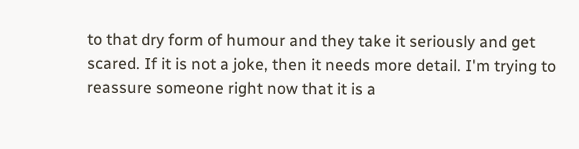to that dry form of humour and they take it seriously and get scared. If it is not a joke, then it needs more detail. I'm trying to reassure someone right now that it is a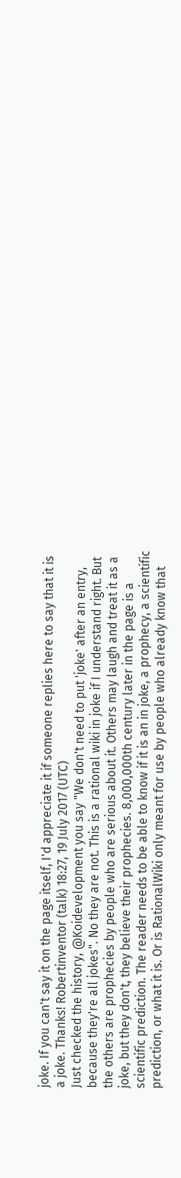joke. If you can't say it on the page itself, I'd appreciate it if someone replies here to say that it is a joke. Thanks! Robertinventor (talk) 18:27, 19 July 2017 (UTC)
Just checked the history, @Koidevelopment you say "We don't need to put 'joke' after an entry, because they're all jokes". No they are not. This is a rational wiki in joke if I understand right. But the others are prophecies by people who are serious about it. Others may laugh and treat it as a joke, but they don't, they believe their prophecies. 8,000,000th century later in the page is a scientific prediction. The reader needs to be able to know if it is an in joke, a prophecy, a scientific prediction, or what it is. Or is RationalWiki only meant for use by people who already know that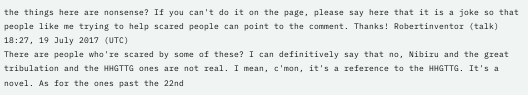the things here are nonsense? If you can't do it on the page, please say here that it is a joke so that people like me trying to help scared people can point to the comment. Thanks! Robertinventor (talk) 18:27, 19 July 2017 (UTC)
There are people who're scared by some of these? I can definitively say that no, Nibiru and the great tribulation and the HHGTTG ones are not real. I mean, c'mon, it's a reference to the HHGTTG. It's a novel. As for the ones past the 22nd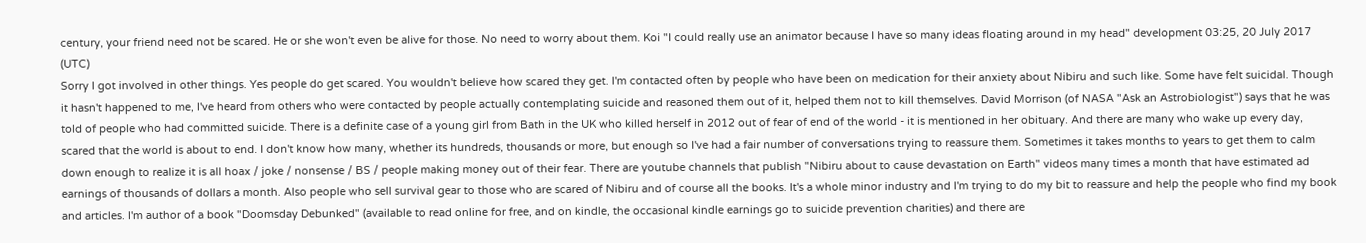century, your friend need not be scared. He or she won't even be alive for those. No need to worry about them. Koi "I could really use an animator because I have so many ideas floating around in my head" development 03:25, 20 July 2017 (UTC)
Sorry I got involved in other things. Yes people do get scared. You wouldn't believe how scared they get. I'm contacted often by people who have been on medication for their anxiety about Nibiru and such like. Some have felt suicidal. Though it hasn't happened to me, I've heard from others who were contacted by people actually contemplating suicide and reasoned them out of it, helped them not to kill themselves. David Morrison (of NASA "Ask an Astrobiologist") says that he was told of people who had committed suicide. There is a definite case of a young girl from Bath in the UK who killed herself in 2012 out of fear of end of the world - it is mentioned in her obituary. And there are many who wake up every day, scared that the world is about to end. I don't know how many, whether its hundreds, thousands or more, but enough so I've had a fair number of conversations trying to reassure them. Sometimes it takes months to years to get them to calm down enough to realize it is all hoax / joke / nonsense / BS / people making money out of their fear. There are youtube channels that publish "Nibiru about to cause devastation on Earth" videos many times a month that have estimated ad earnings of thousands of dollars a month. Also people who sell survival gear to those who are scared of Nibiru and of course all the books. It's a whole minor industry and I'm trying to do my bit to reassure and help the people who find my book and articles. I'm author of a book "Doomsday Debunked" (available to read online for free, and on kindle, the occasional kindle earnings go to suicide prevention charities) and there are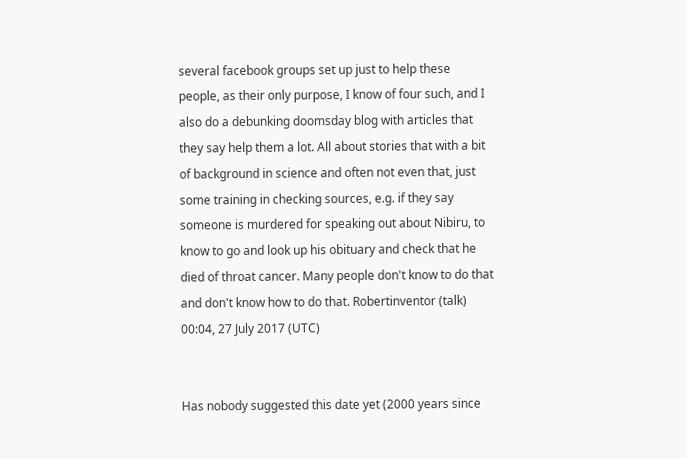several facebook groups set up just to help these people, as their only purpose, I know of four such, and I also do a debunking doomsday blog with articles that they say help them a lot. All about stories that with a bit of background in science and often not even that, just some training in checking sources, e.g. if they say someone is murdered for speaking out about Nibiru, to know to go and look up his obituary and check that he died of throat cancer. Many people don't know to do that and don't know how to do that. Robertinventor (talk) 00:04, 27 July 2017 (UTC)


Has nobody suggested this date yet (2000 years since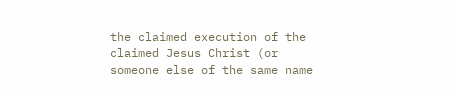the claimed execution of the claimed Jesus Christ (or someone else of the same name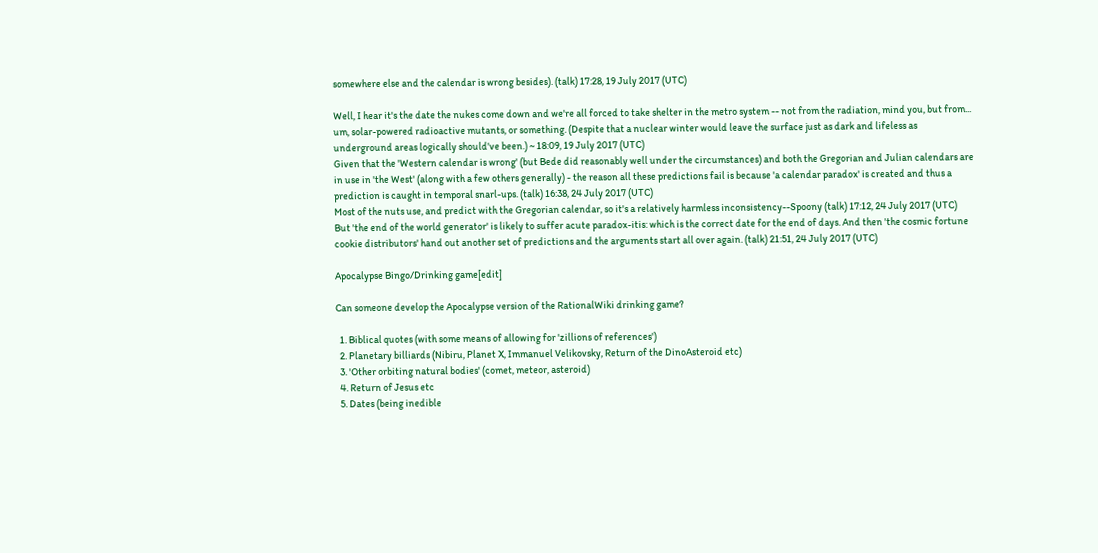somewhere else and the calendar is wrong besides). (talk) 17:28, 19 July 2017 (UTC)

Well, I hear it's the date the nukes come down and we're all forced to take shelter in the metro system -- not from the radiation, mind you, but from... um, solar-powered radioactive mutants, or something. (Despite that a nuclear winter would leave the surface just as dark and lifeless as underground areas logically should've been.) ~ 18:09, 19 July 2017 (UTC)
Given that the 'Western calendar is wrong' (but Bede did reasonably well under the circumstances) and both the Gregorian and Julian calendars are in use in 'the West' (along with a few others generally) - the reason all these predictions fail is because 'a calendar paradox' is created and thus a prediction is caught in temporal snarl-ups. (talk) 16:38, 24 July 2017 (UTC)
Most of the nuts use, and predict with the Gregorian calendar, so it's a relatively harmless inconsistency--Spoony (talk) 17:12, 24 July 2017 (UTC)
But 'the end of the world generator' is likely to suffer acute paradox-itis: which is the correct date for the end of days. And then 'the cosmic fortune cookie distributors' hand out another set of predictions and the arguments start all over again. (talk) 21:51, 24 July 2017 (UTC)

Apocalypse Bingo/Drinking game[edit]

Can someone develop the Apocalypse version of the RationalWiki drinking game?

  1. Biblical quotes (with some means of allowing for 'zillions of references')
  2. Planetary billiards (Nibiru, Planet X, Immanuel Velikovsky, Return of the DinoAsteroid etc)
  3. 'Other orbiting natural bodies' (comet, meteor, asteroid)
  4. Return of Jesus etc
  5. Dates (being inedible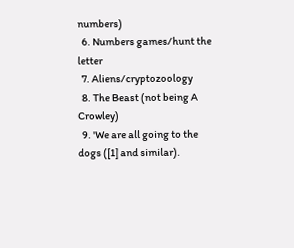numbers)
  6. Numbers games/hunt the letter
  7. Aliens/cryptozoology
  8. The Beast (not being A Crowley)
  9. 'We are all going to the dogs ([1] and similar).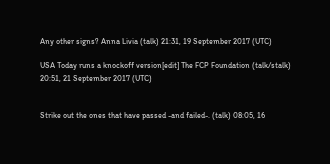Any other signs? Anna Livia (talk) 21:31, 19 September 2017 (UTC)

USA Today runs a knockoff version[edit] The FCP Foundation (talk/stalk) 20:51, 21 September 2017 (UTC)


Strike out the ones that have passed -and failed-. (talk) 08:05, 16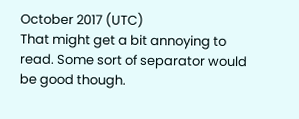October 2017 (UTC)
That might get a bit annoying to read. Some sort of separator would be good though.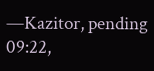—Kazitor, pending 09:22,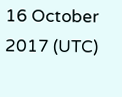16 October 2017 (UTC)